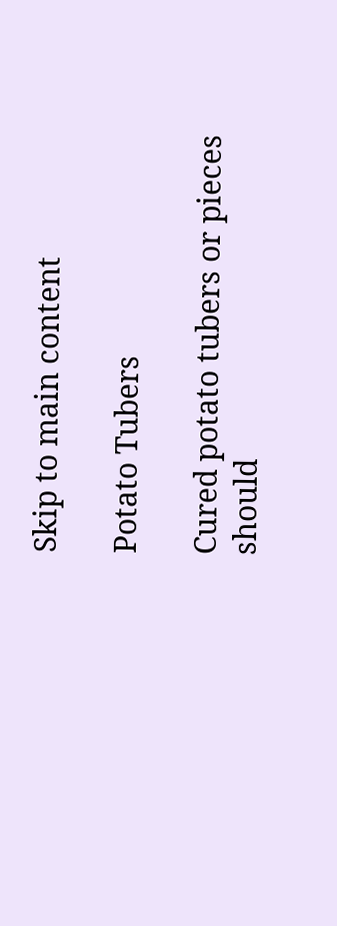Skip to main content

Potato Tubers

Cured potato tubers or pieces should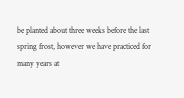be planted about three weeks before the last spring frost, however we have practiced for many years at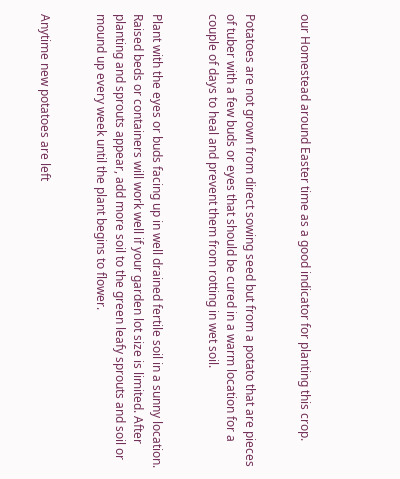our Homestead around Easter time as a good indicator for planting this crop.


Potatoes are not grown from direct sowing seed but from a potato that are pieces of tuber with a few buds or eyes that should be cured in a warm location for a couple of days to heal and prevent them from rotting in wet soil.


Plant with the eyes or buds facing up in well drained fertile soil in a sunny location. Raised beds or containers will work well if your garden lot size is limited. After planting and sprouts appear, add more soil to the green leafy sprouts and soil or mound up every week until the plant begins to flower.


Anytime new potatoes are left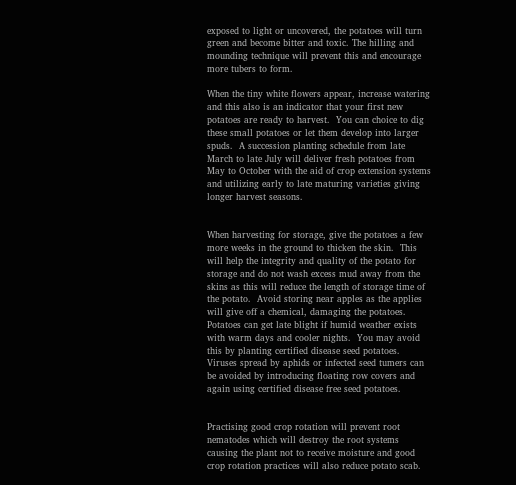exposed to light or uncovered, the potatoes will turn green and become bitter and toxic. The hilling and mounding technique will prevent this and encourage more tubers to form.

When the tiny white flowers appear, increase watering and this also is an indicator that your first new potatoes are ready to harvest.  You can choice to dig these small potatoes or let them develop into larger spuds.  A succession planting schedule from late March to late July will deliver fresh potatoes from May to October with the aid of crop extension systems and utilizing early to late maturing varieties giving longer harvest seasons.


When harvesting for storage, give the potatoes a few more weeks in the ground to thicken the skin.  This will help the integrity and quality of the potato for storage and do not wash excess mud away from the skins as this will reduce the length of storage time of the potato.  Avoid storing near apples as the applies will give off a chemical, damaging the potatoes.  Potatoes can get late blight if humid weather exists with warm days and cooler nights.  You may avoid this by planting certified disease seed potatoes.  Viruses spread by aphids or infected seed tumers can be avoided by introducing floating row covers and again using certified disease free seed potatoes.


Practising good crop rotation will prevent root nematodes which will destroy the root systems causing the plant not to receive moisture and good crop rotation practices will also reduce potato scab.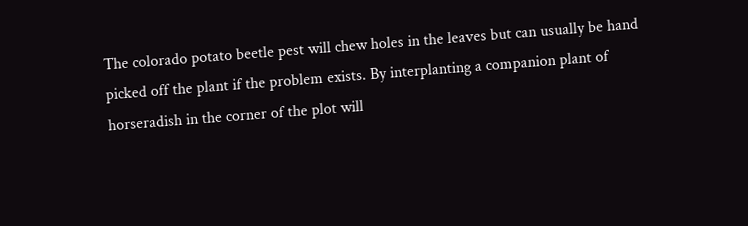The colorado potato beetle pest will chew holes in the leaves but can usually be hand picked off the plant if the problem exists. By interplanting a companion plant of horseradish in the corner of the plot will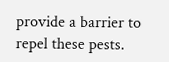provide a barrier to repel these pests.